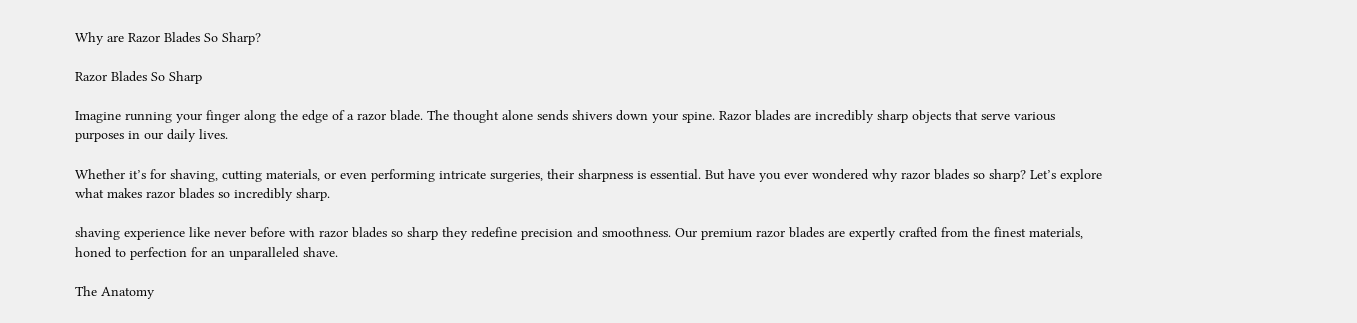Why are Razor Blades So Sharp?

Razor Blades So Sharp

Imagine running your finger along the edge of a razor blade. The thought alone sends shivers down your spine. Razor blades are incredibly sharp objects that serve various purposes in our daily lives.

Whether it’s for shaving, cutting materials, or even performing intricate surgeries, their sharpness is essential. But have you ever wondered why razor blades so sharp? Let’s explore what makes razor blades so incredibly sharp.

shaving experience like never before with razor blades so sharp they redefine precision and smoothness. Our premium razor blades are expertly crafted from the finest materials, honed to perfection for an unparalleled shave.

The Anatomy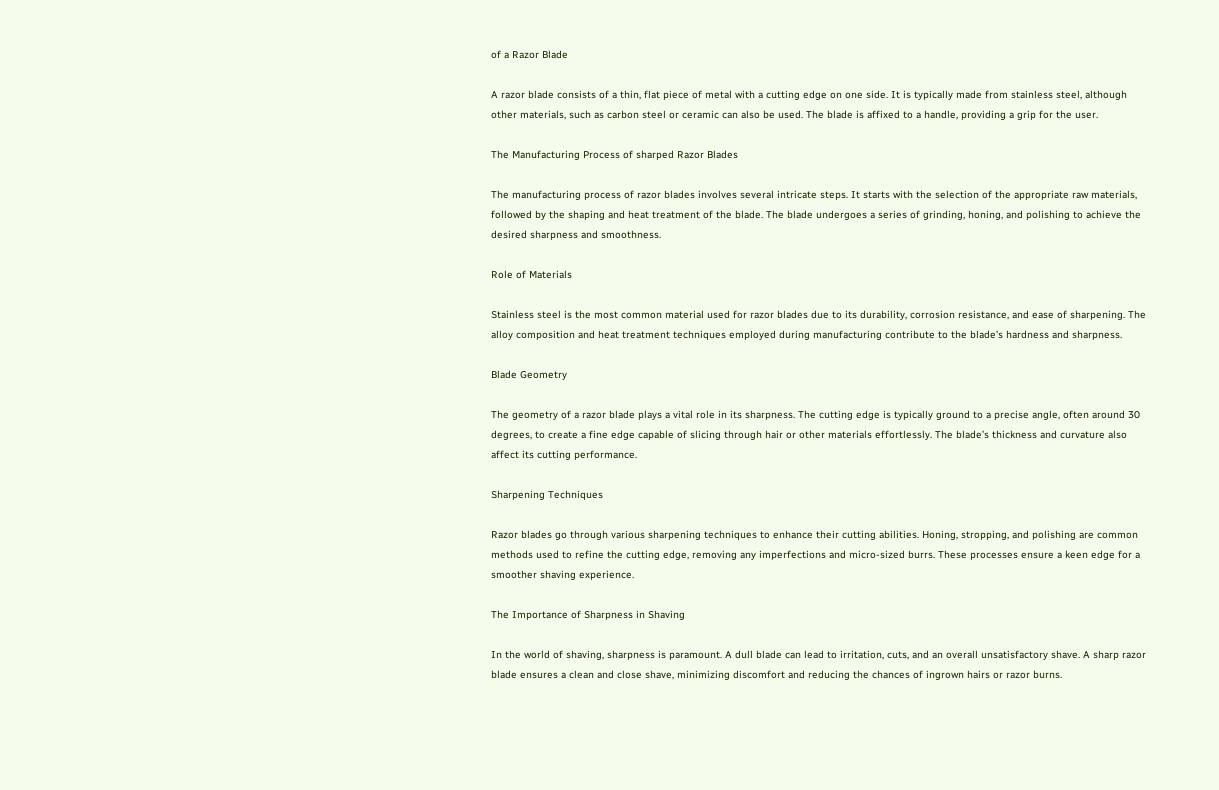of a Razor Blade

A razor blade consists of a thin, flat piece of metal with a cutting edge on one side. It is typically made from stainless steel, although other materials, such as carbon steel or ceramic can also be used. The blade is affixed to a handle, providing a grip for the user.

The Manufacturing Process of sharped Razor Blades

The manufacturing process of razor blades involves several intricate steps. It starts with the selection of the appropriate raw materials, followed by the shaping and heat treatment of the blade. The blade undergoes a series of grinding, honing, and polishing to achieve the desired sharpness and smoothness.

Role of Materials

Stainless steel is the most common material used for razor blades due to its durability, corrosion resistance, and ease of sharpening. The alloy composition and heat treatment techniques employed during manufacturing contribute to the blade’s hardness and sharpness.

Blade Geometry

The geometry of a razor blade plays a vital role in its sharpness. The cutting edge is typically ground to a precise angle, often around 30 degrees, to create a fine edge capable of slicing through hair or other materials effortlessly. The blade’s thickness and curvature also affect its cutting performance.

Sharpening Techniques

Razor blades go through various sharpening techniques to enhance their cutting abilities. Honing, stropping, and polishing are common methods used to refine the cutting edge, removing any imperfections and micro-sized burrs. These processes ensure a keen edge for a smoother shaving experience.

The Importance of Sharpness in Shaving

In the world of shaving, sharpness is paramount. A dull blade can lead to irritation, cuts, and an overall unsatisfactory shave. A sharp razor blade ensures a clean and close shave, minimizing discomfort and reducing the chances of ingrown hairs or razor burns.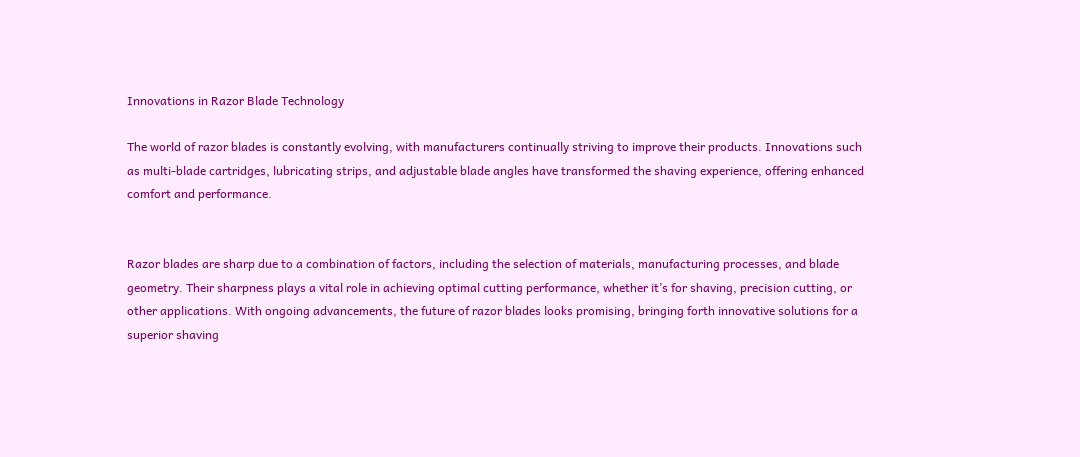Innovations in Razor Blade Technology

The world of razor blades is constantly evolving, with manufacturers continually striving to improve their products. Innovations such as multi-blade cartridges, lubricating strips, and adjustable blade angles have transformed the shaving experience, offering enhanced comfort and performance.


Razor blades are sharp due to a combination of factors, including the selection of materials, manufacturing processes, and blade geometry. Their sharpness plays a vital role in achieving optimal cutting performance, whether it’s for shaving, precision cutting, or other applications. With ongoing advancements, the future of razor blades looks promising, bringing forth innovative solutions for a superior shaving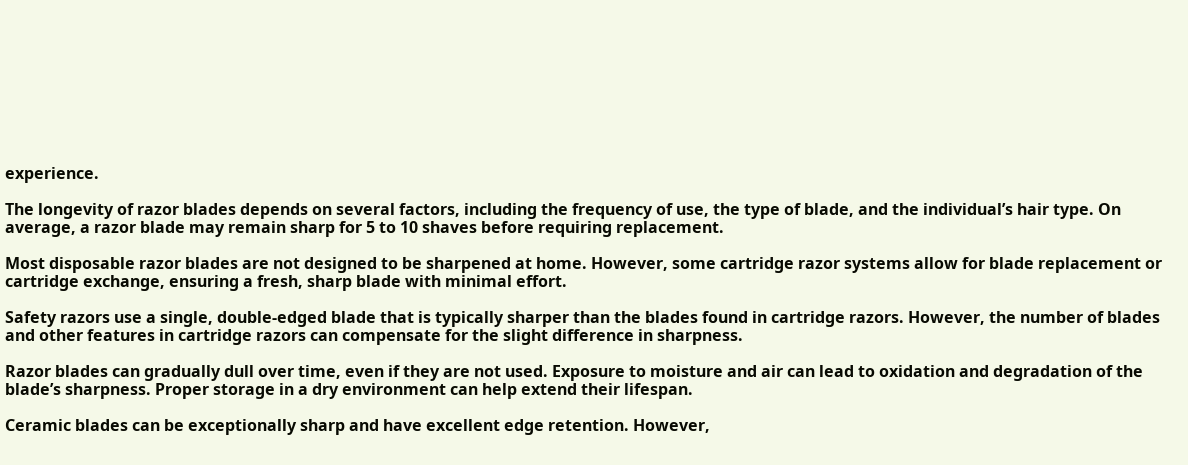experience.

The longevity of razor blades depends on several factors, including the frequency of use, the type of blade, and the individual’s hair type. On average, a razor blade may remain sharp for 5 to 10 shaves before requiring replacement.

Most disposable razor blades are not designed to be sharpened at home. However, some cartridge razor systems allow for blade replacement or cartridge exchange, ensuring a fresh, sharp blade with minimal effort.

Safety razors use a single, double-edged blade that is typically sharper than the blades found in cartridge razors. However, the number of blades and other features in cartridge razors can compensate for the slight difference in sharpness.

Razor blades can gradually dull over time, even if they are not used. Exposure to moisture and air can lead to oxidation and degradation of the blade’s sharpness. Proper storage in a dry environment can help extend their lifespan.

Ceramic blades can be exceptionally sharp and have excellent edge retention. However,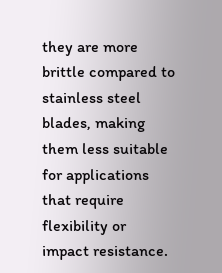they are more brittle compared to stainless steel blades, making them less suitable for applications that require flexibility or impact resistance.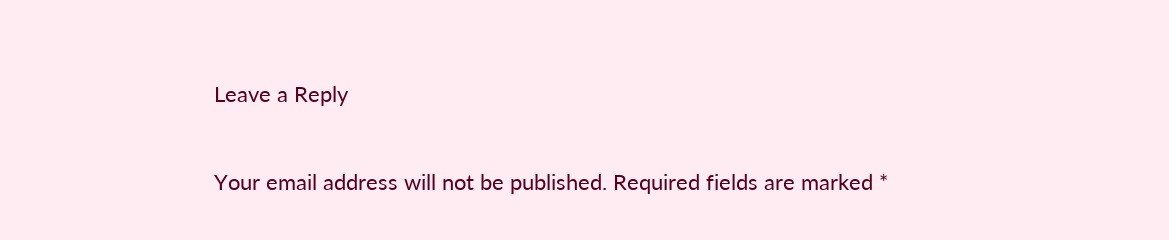Leave a Reply

Your email address will not be published. Required fields are marked *